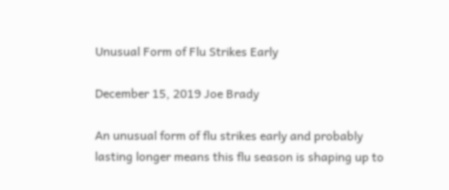Unusual Form of Flu Strikes Early

December 15, 2019 Joe Brady

An unusual form of flu strikes early and probably lasting longer means this flu season is shaping up to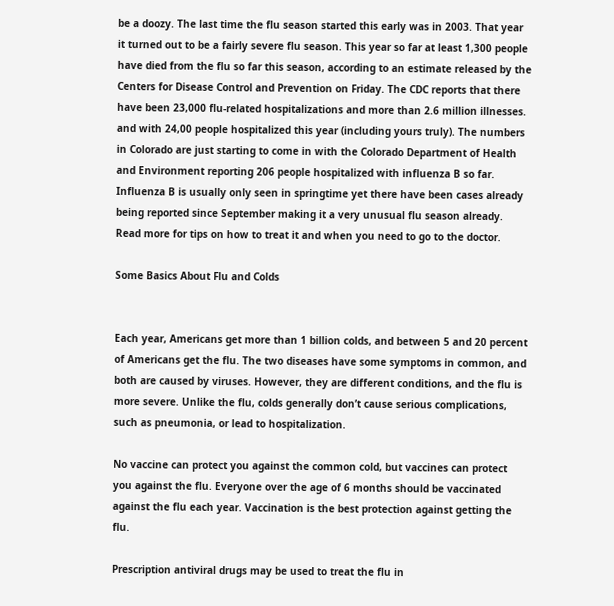be a doozy. The last time the flu season started this early was in 2003. That year it turned out to be a fairly severe flu season. This year so far at least 1,300 people have died from the flu so far this season, according to an estimate released by the Centers for Disease Control and Prevention on Friday. The CDC reports that there have been 23,000 flu-related hospitalizations and more than 2.6 million illnesses. and with 24,00 people hospitalized this year (including yours truly). The numbers in Colorado are just starting to come in with the Colorado Department of Health and Environment reporting 206 people hospitalized with influenza B so far. Influenza B is usually only seen in springtime yet there have been cases already being reported since September making it a very unusual flu season already. Read more for tips on how to treat it and when you need to go to the doctor.

Some Basics About Flu and Colds


Each year, Americans get more than 1 billion colds, and between 5 and 20 percent of Americans get the flu. The two diseases have some symptoms in common, and both are caused by viruses. However, they are different conditions, and the flu is more severe. Unlike the flu, colds generally don’t cause serious complications, such as pneumonia, or lead to hospitalization.

No vaccine can protect you against the common cold, but vaccines can protect you against the flu. Everyone over the age of 6 months should be vaccinated against the flu each year. Vaccination is the best protection against getting the flu.

Prescription antiviral drugs may be used to treat the flu in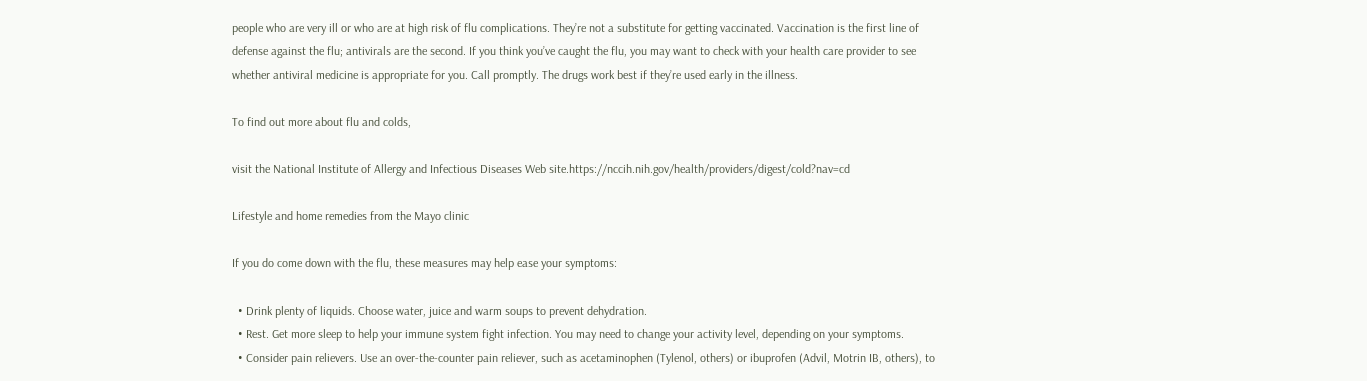people who are very ill or who are at high risk of flu complications. They’re not a substitute for getting vaccinated. Vaccination is the first line of defense against the flu; antivirals are the second. If you think you’ve caught the flu, you may want to check with your health care provider to see whether antiviral medicine is appropriate for you. Call promptly. The drugs work best if they’re used early in the illness.

To find out more about flu and colds,

visit the National Institute of Allergy and Infectious Diseases Web site.https://nccih.nih.gov/health/providers/digest/cold?nav=cd

Lifestyle and home remedies from the Mayo clinic

If you do come down with the flu, these measures may help ease your symptoms:

  • Drink plenty of liquids. Choose water, juice and warm soups to prevent dehydration.
  • Rest. Get more sleep to help your immune system fight infection. You may need to change your activity level, depending on your symptoms.
  • Consider pain relievers. Use an over-the-counter pain reliever, such as acetaminophen (Tylenol, others) or ibuprofen (Advil, Motrin IB, others), to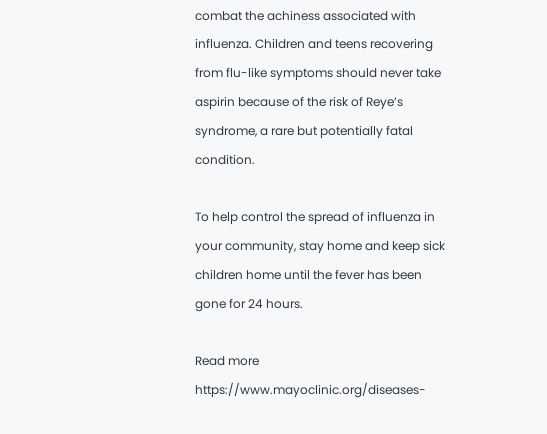combat the achiness associated with influenza. Children and teens recovering from flu-like symptoms should never take aspirin because of the risk of Reye’s syndrome, a rare but potentially fatal condition.

To help control the spread of influenza in your community, stay home and keep sick children home until the fever has been gone for 24 hours.

Read more https://www.mayoclinic.org/diseases-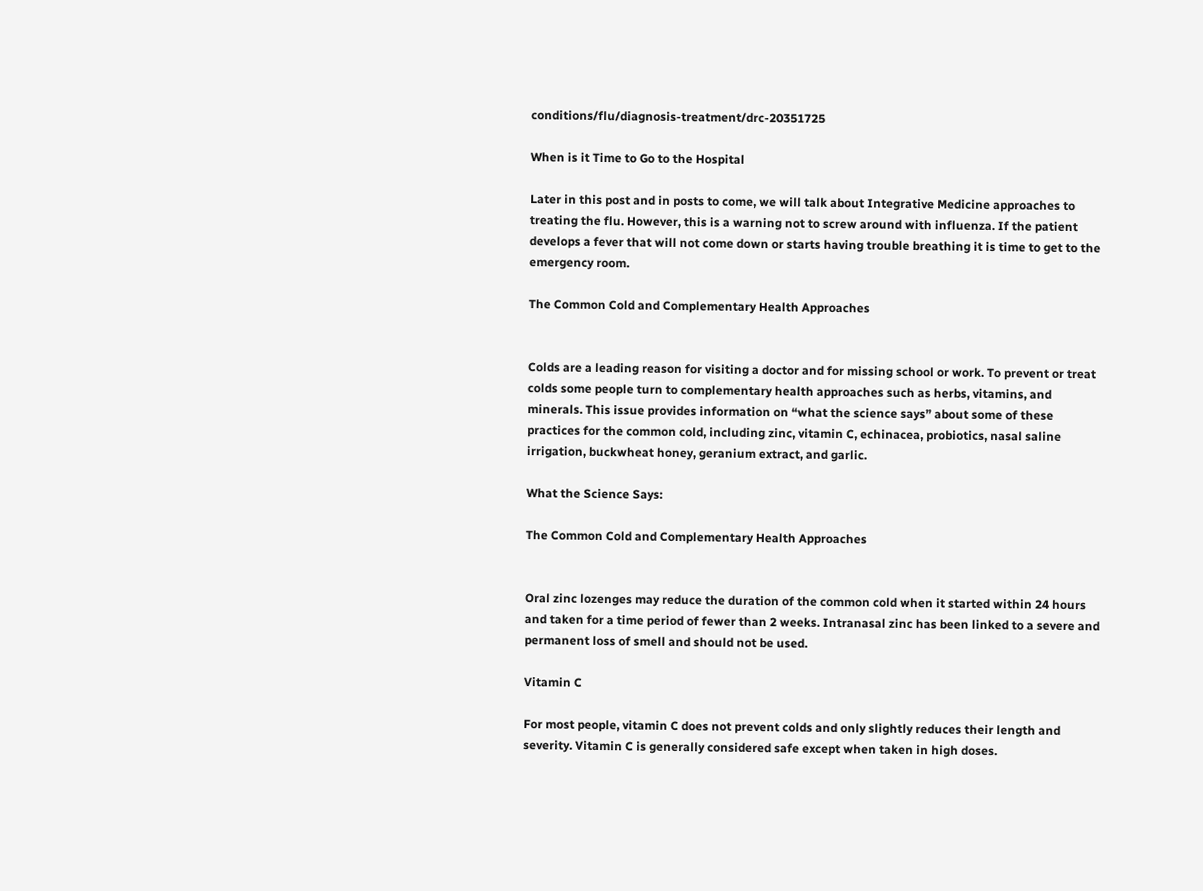conditions/flu/diagnosis-treatment/drc-20351725

When is it Time to Go to the Hospital

Later in this post and in posts to come, we will talk about Integrative Medicine approaches to treating the flu. However, this is a warning not to screw around with influenza. If the patient develops a fever that will not come down or starts having trouble breathing it is time to get to the emergency room.

The Common Cold and Complementary Health Approaches


Colds are a leading reason for visiting a doctor and for missing school or work. To prevent or treat colds some people turn to complementary health approaches such as herbs, vitamins, and minerals. This issue provides information on “what the science says” about some of these practices for the common cold, including zinc, vitamin C, echinacea, probiotics, nasal saline irrigation, buckwheat honey, geranium extract, and garlic.

What the Science Says:

The Common Cold and Complementary Health Approaches


Oral zinc lozenges may reduce the duration of the common cold when it started within 24 hours and taken for a time period of fewer than 2 weeks. Intranasal zinc has been linked to a severe and permanent loss of smell and should not be used.

Vitamin C

For most people, vitamin C does not prevent colds and only slightly reduces their length and severity. Vitamin C is generally considered safe except when taken in high doses.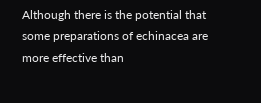Although there is the potential that some preparations of echinacea are more effective than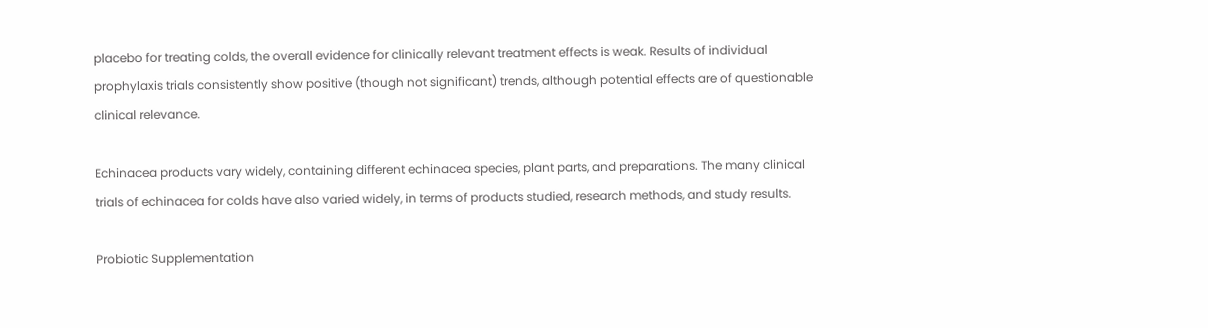placebo for treating colds, the overall evidence for clinically relevant treatment effects is weak. Results of individual prophylaxis trials consistently show positive (though not significant) trends, although potential effects are of questionable clinical relevance.

Echinacea products vary widely, containing different echinacea species, plant parts, and preparations. The many clinical trials of echinacea for colds have also varied widely, in terms of products studied, research methods, and study results.

Probiotic Supplementation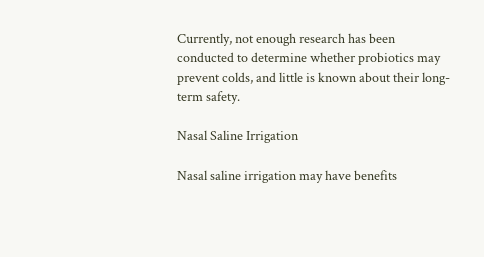Currently, not enough research has been conducted to determine whether probiotics may prevent colds, and little is known about their long-term safety.

Nasal Saline Irrigation

Nasal saline irrigation may have benefits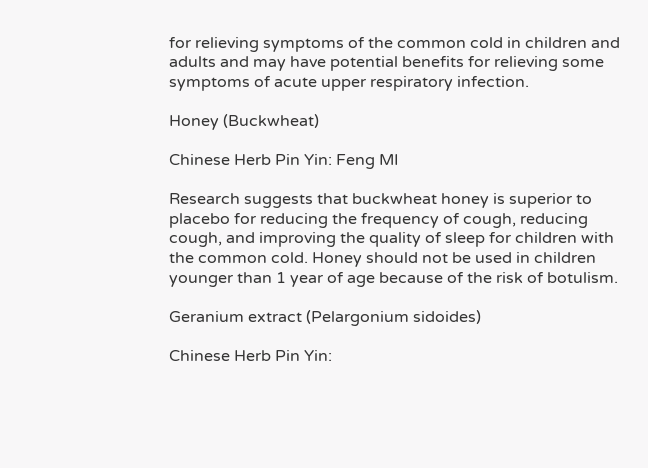for relieving symptoms of the common cold in children and adults and may have potential benefits for relieving some symptoms of acute upper respiratory infection.

Honey (Buckwheat)

Chinese Herb Pin Yin: Feng MI

Research suggests that buckwheat honey is superior to placebo for reducing the frequency of cough, reducing cough, and improving the quality of sleep for children with the common cold. Honey should not be used in children younger than 1 year of age because of the risk of botulism.

Geranium extract (Pelargonium sidoides)

Chinese Herb Pin Yin: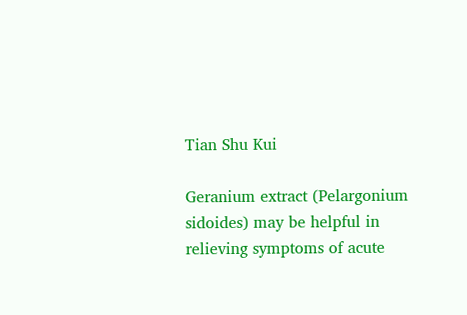Tian Shu Kui

Geranium extract (Pelargonium sidoides) may be helpful in relieving symptoms of acute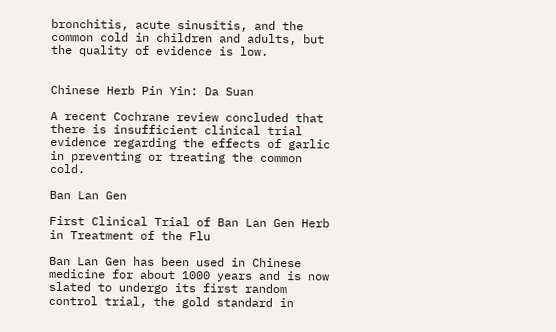bronchitis, acute sinusitis, and the common cold in children and adults, but the quality of evidence is low.


Chinese Herb Pin Yin: Da Suan

A recent Cochrane review concluded that there is insufficient clinical trial evidence regarding the effects of garlic in preventing or treating the common cold.

Ban Lan Gen

First Clinical Trial of Ban Lan Gen Herb in Treatment of the Flu

Ban Lan Gen has been used in Chinese medicine for about 1000 years and is now slated to undergo its first random control trial, the gold standard in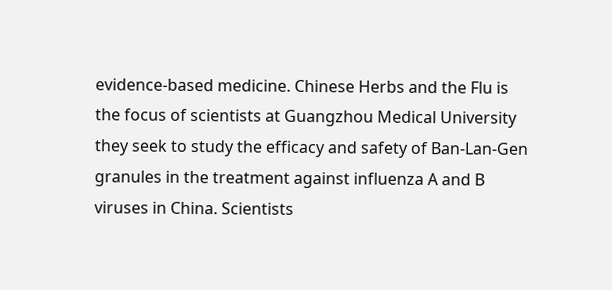evidence-based medicine. Chinese Herbs and the Flu is the focus of scientists at Guangzhou Medical University they seek to study the efficacy and safety of Ban-Lan-Gen granules in the treatment against influenza A and B viruses in China. Scientists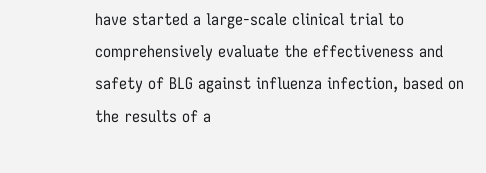have started a large-scale clinical trial to comprehensively evaluate the effectiveness and safety of BLG against influenza infection, based on the results of a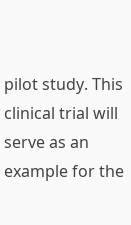pilot study. This clinical trial will serve as an example for the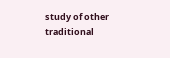study of other traditional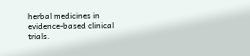herbal medicines in evidence-based clinical trials.